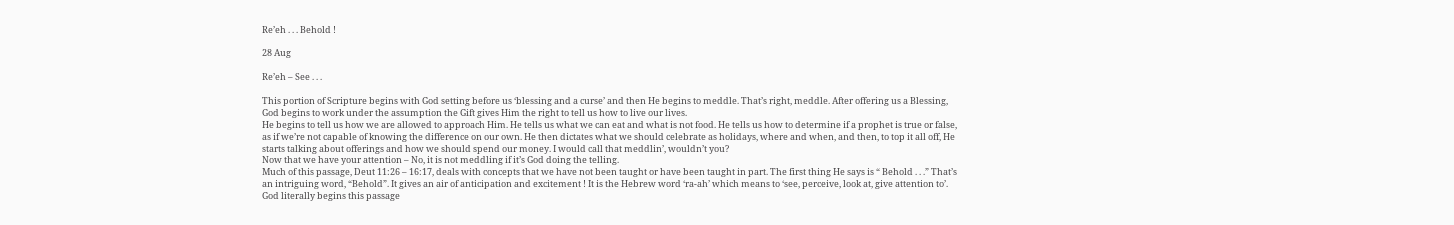Re’eh . . . Behold !

28 Aug

Re’eh – See . . .

This portion of Scripture begins with God setting before us ‘blessing and a curse’ and then He begins to meddle. That’s right, meddle. After offering us a Blessing, God begins to work under the assumption the Gift gives Him the right to tell us how to live our lives.
He begins to tell us how we are allowed to approach Him. He tells us what we can eat and what is not food. He tells us how to determine if a prophet is true or false, as if we’re not capable of knowing the difference on our own. He then dictates what we should celebrate as holidays, where and when, and then, to top it all off, He starts talking about offerings and how we should spend our money. I would call that meddlin’, wouldn’t you?
Now that we have your attention – No, it is not meddling if it’s God doing the telling.
Much of this passage, Deut 11:26 – 16:17, deals with concepts that we have not been taught or have been taught in part. The first thing He says is “ Behold . . .” That’s an intriguing word, “Behold”. It gives an air of anticipation and excitement ! It is the Hebrew word ‘ra-ah’ which means to ‘see, perceive, look at, give attention to’. God literally begins this passage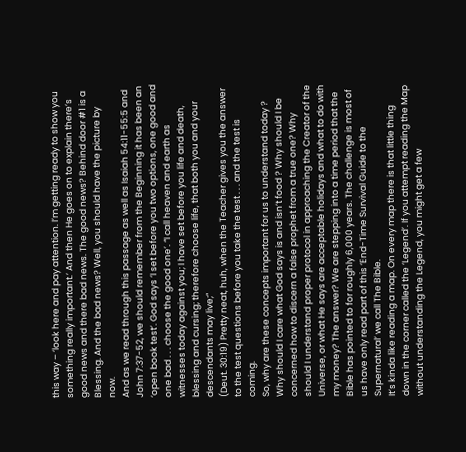this way – ‘look here and pay attention. I’m getting ready to show you something really important.’ And then He goes on to explain there’s good news and there bad news. The good news? Behind door #1 is a Blessing. And the bad news? Well, you should have the picture by now.
And as we read through this passage as well as Isaiah 54:11-55:5 and John 7:37-52, we should remember from the Beginning it has been an ‘open book test’. God says ‘I set before you two options, one good and one bad . . . choose the good one’. “I call heaven and earth as witnesses today against you; I have set before you life and death, blessing and cursing; therefore choose life, that both you and your descendants may live;”
(Deut. 30:19) Pretty neat, huh, when the Teacher gives you the answer to the test questions before you take the test . . . and the test is coming.
So, why are these concepts important for us to understand today ? Why should I care what God says is and isn’t food ? Why should I be concerned how to discern a false prophet from a true one? Why should I understand proper protocol in approaching the Creator of the Universe, or what He says are acceptable holidays and what to do with my money? The answer? We are stepping into a time period that the Bible has pointed to for roughly 6,000 years. The challenge is most of us have only read part of this ‘End-Time Survival Guide to the Supernatural’ we call The Bible.
It’s kinda like reading a map. On every map there is that little thing down in the corner called the ‘Legend’. If you attempt reading the Map without understanding the Legend, you might get a few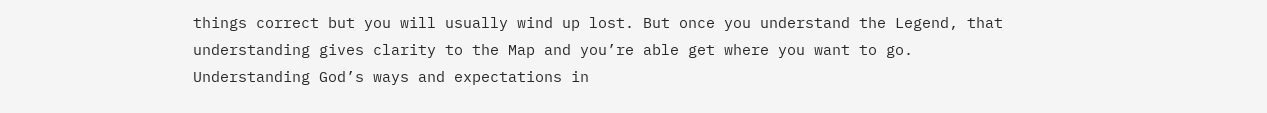things correct but you will usually wind up lost. But once you understand the Legend, that understanding gives clarity to the Map and you’re able get where you want to go.
Understanding God’s ways and expectations in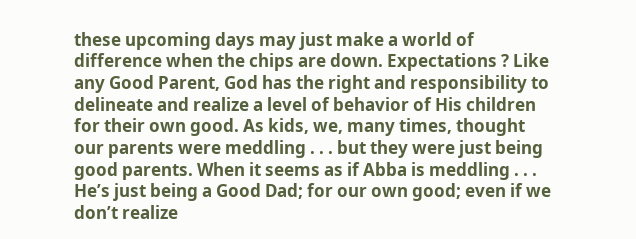these upcoming days may just make a world of difference when the chips are down. Expectations ? Like any Good Parent, God has the right and responsibility to delineate and realize a level of behavior of His children for their own good. As kids, we, many times, thought our parents were meddling . . . but they were just being good parents. When it seems as if Abba is meddling . . . He’s just being a Good Dad; for our own good; even if we don’t realize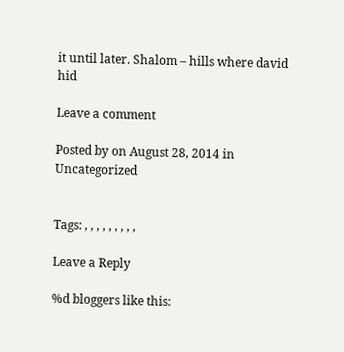it until later. Shalom – hills where david hid

Leave a comment

Posted by on August 28, 2014 in Uncategorized


Tags: , , , , , , , , ,

Leave a Reply

%d bloggers like this: